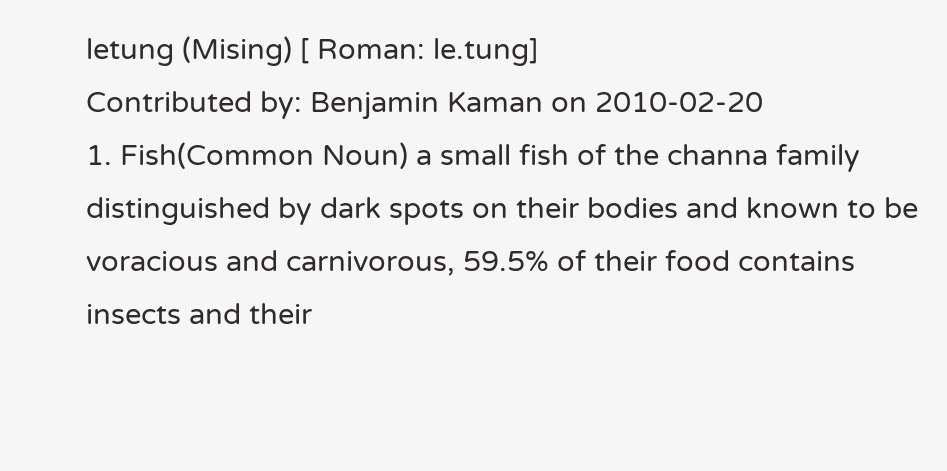letung (Mising) [ Roman: le.tung]
Contributed by: Benjamin Kaman on 2010-02-20
1. Fish(Common Noun) a small fish of the channa family distinguished by dark spots on their bodies and known to be voracious and carnivorous, 59.5% of their food contains insects and their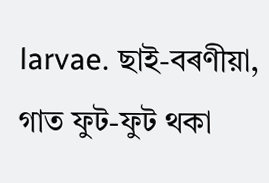larvae. ছাই-বৰণীয়া, গাত ফুট-ফুট থকা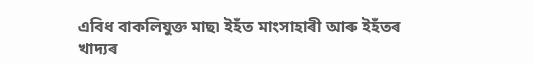এবিধ বাকলিযুক্ত মাছ৷ ইহঁত মাংসাহাৰী আৰু ইহঁতৰ খাদ্যৰ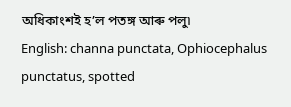অধিকাংশই হ’ল পতঙ্গ আৰু পলু৷
English: channa punctata, Ophiocephalus punctatus, spotted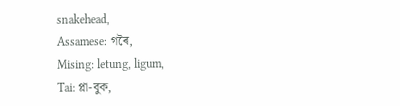snakehead,
Assamese: গৰৈ,
Mising: letung, ligum,
Tai: প্লা-বুক,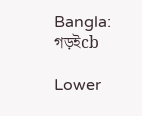Bangla: গড়ইcb

Lower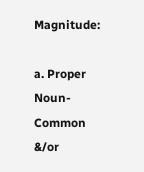Magnitude:

a. Proper Noun-Common &/or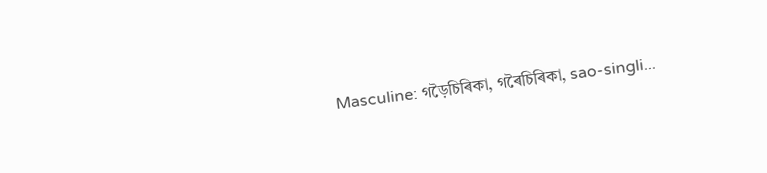Masculine: গড়ৈচিৰিকা, গৰৈচিৰিকা, sao-singli...